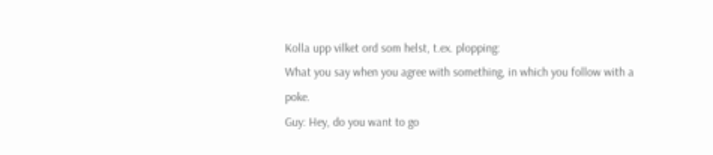Kolla upp vilket ord som helst, t.ex. plopping:
What you say when you agree with something, in which you follow with a poke.
Guy: Hey, do you want to go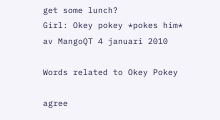get some lunch?
Girl: Okey pokey *pokes him*
av MangoQT 4 januari 2010

Words related to Okey Pokey

agree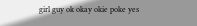girl guy ok okay okie poke yes